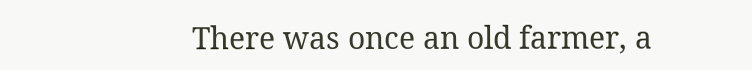There was once an old farmer, a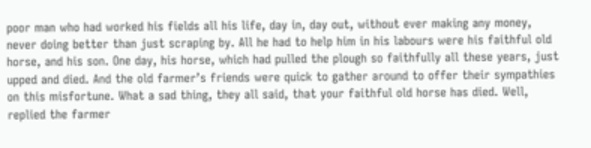poor man who had worked his fields all his life, day in, day out, without ever making any money, never doing better than just scraping by. All he had to help him in his labours were his faithful old horse, and his son. One day, his horse, which had pulled the plough so faithfully all these years, just upped and died. And the old farmer’s friends were quick to gather around to offer their sympathies on this misfortune. What a sad thing, they all said, that your faithful old horse has died. Well, replied the farmer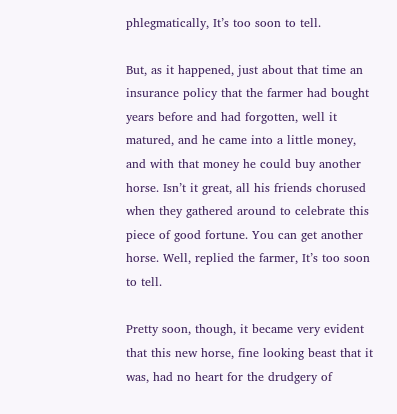phlegmatically, It’s too soon to tell.

But, as it happened, just about that time an insurance policy that the farmer had bought years before and had forgotten, well it matured, and he came into a little money, and with that money he could buy another horse. Isn’t it great, all his friends chorused when they gathered around to celebrate this piece of good fortune. You can get another horse. Well, replied the farmer, It’s too soon to tell.

Pretty soon, though, it became very evident that this new horse, fine looking beast that it was, had no heart for the drudgery of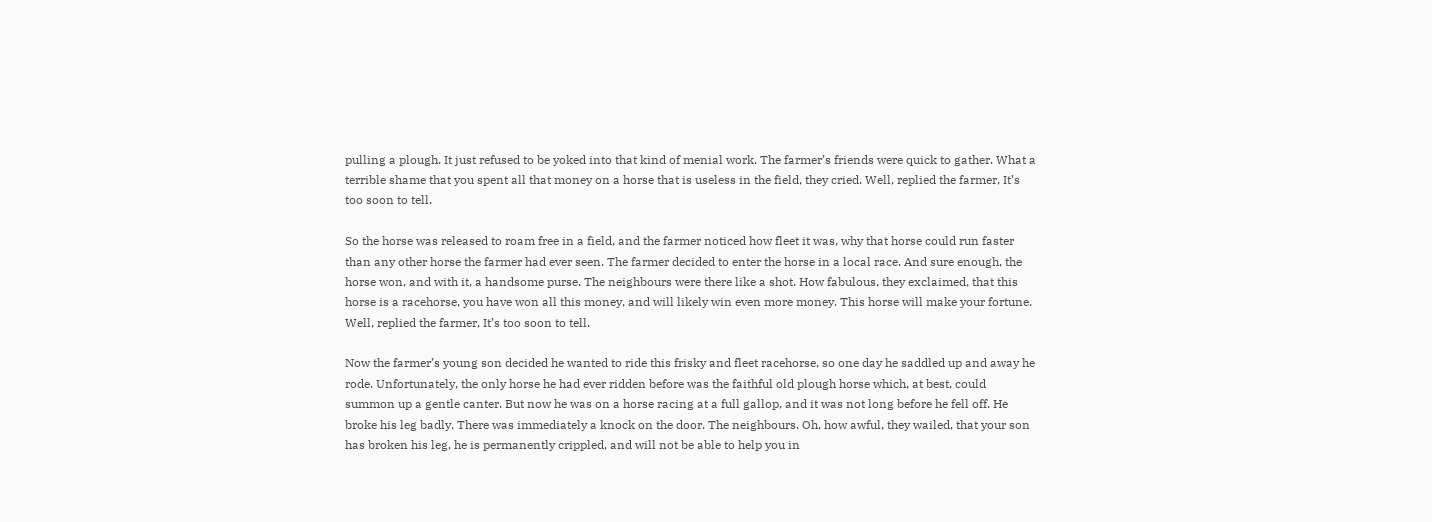pulling a plough. It just refused to be yoked into that kind of menial work. The farmer’s friends were quick to gather. What a terrible shame that you spent all that money on a horse that is useless in the field, they cried. Well, replied the farmer, It’s too soon to tell.

So the horse was released to roam free in a field, and the farmer noticed how fleet it was, why that horse could run faster than any other horse the farmer had ever seen. The farmer decided to enter the horse in a local race. And sure enough, the horse won, and with it, a handsome purse. The neighbours were there like a shot. How fabulous, they exclaimed, that this horse is a racehorse, you have won all this money, and will likely win even more money. This horse will make your fortune. Well, replied the farmer, It’s too soon to tell.

Now the farmer’s young son decided he wanted to ride this frisky and fleet racehorse, so one day he saddled up and away he rode. Unfortunately, the only horse he had ever ridden before was the faithful old plough horse which, at best, could summon up a gentle canter. But now he was on a horse racing at a full gallop, and it was not long before he fell off. He broke his leg badly. There was immediately a knock on the door. The neighbours. Oh, how awful, they wailed, that your son has broken his leg, he is permanently crippled, and will not be able to help you in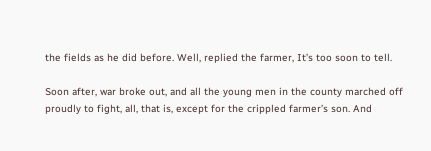the fields as he did before. Well, replied the farmer, It’s too soon to tell.

Soon after, war broke out, and all the young men in the county marched off proudly to fight, all, that is, except for the crippled farmer’s son. And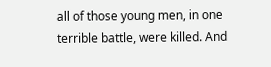all of those young men, in one terrible battle, were killed. And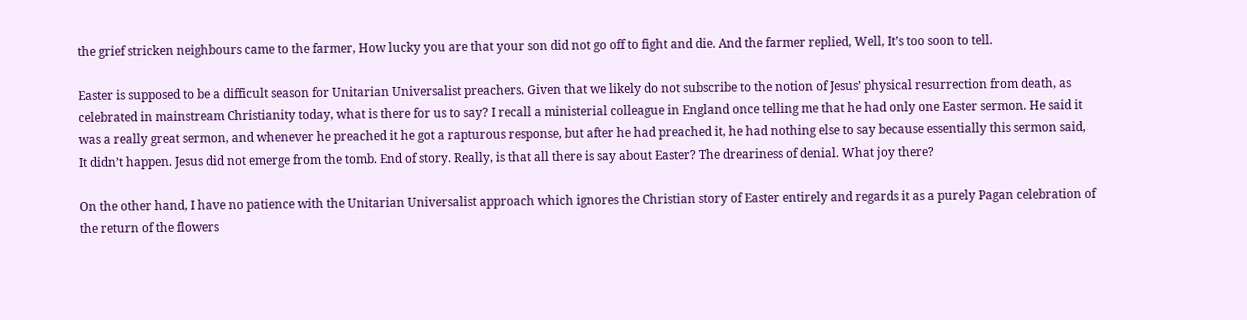the grief stricken neighbours came to the farmer, How lucky you are that your son did not go off to fight and die. And the farmer replied, Well, It’s too soon to tell.

Easter is supposed to be a difficult season for Unitarian Universalist preachers. Given that we likely do not subscribe to the notion of Jesus’ physical resurrection from death, as celebrated in mainstream Christianity today, what is there for us to say? I recall a ministerial colleague in England once telling me that he had only one Easter sermon. He said it was a really great sermon, and whenever he preached it he got a rapturous response, but after he had preached it, he had nothing else to say because essentially this sermon said, It didn’t happen. Jesus did not emerge from the tomb. End of story. Really, is that all there is say about Easter? The dreariness of denial. What joy there?

On the other hand, I have no patience with the Unitarian Universalist approach which ignores the Christian story of Easter entirely and regards it as a purely Pagan celebration of the return of the flowers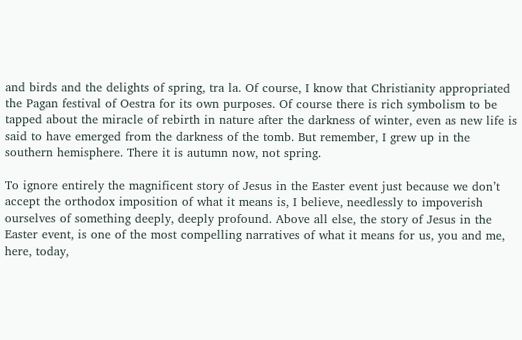and birds and the delights of spring, tra la. Of course, I know that Christianity appropriated the Pagan festival of Oestra for its own purposes. Of course there is rich symbolism to be tapped about the miracle of rebirth in nature after the darkness of winter, even as new life is said to have emerged from the darkness of the tomb. But remember, I grew up in the southern hemisphere. There it is autumn now, not spring.

To ignore entirely the magnificent story of Jesus in the Easter event just because we don’t accept the orthodox imposition of what it means is, I believe, needlessly to impoverish ourselves of something deeply, deeply profound. Above all else, the story of Jesus in the Easter event, is one of the most compelling narratives of what it means for us, you and me, here, today,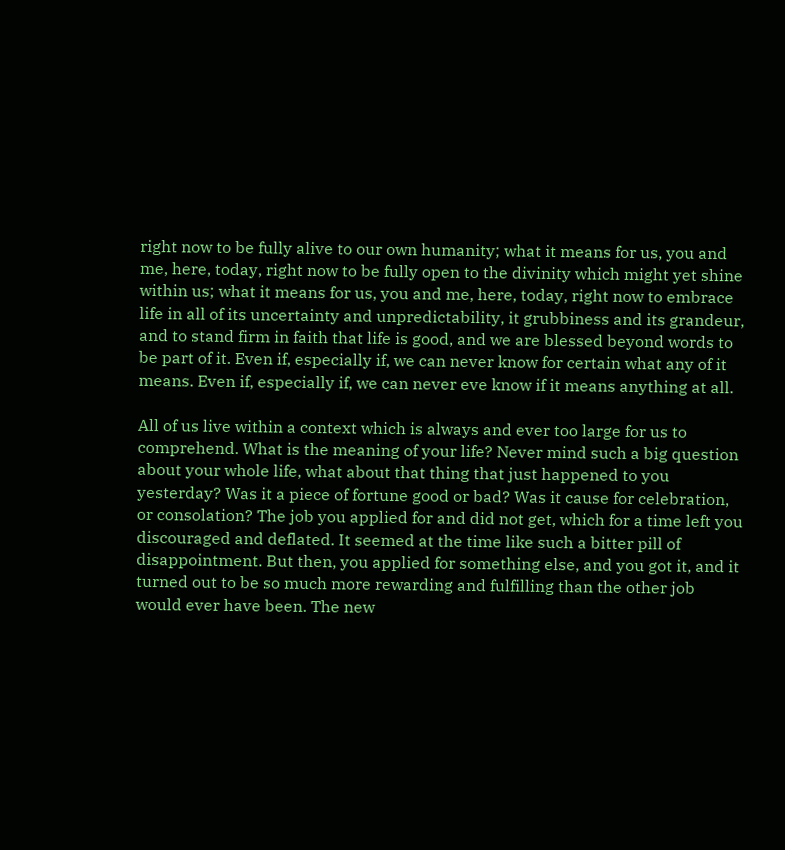right now to be fully alive to our own humanity; what it means for us, you and me, here, today, right now to be fully open to the divinity which might yet shine within us; what it means for us, you and me, here, today, right now to embrace life in all of its uncertainty and unpredictability, it grubbiness and its grandeur, and to stand firm in faith that life is good, and we are blessed beyond words to be part of it. Even if, especially if, we can never know for certain what any of it means. Even if, especially if, we can never eve know if it means anything at all.

All of us live within a context which is always and ever too large for us to comprehend. What is the meaning of your life? Never mind such a big question about your whole life, what about that thing that just happened to you yesterday? Was it a piece of fortune good or bad? Was it cause for celebration, or consolation? The job you applied for and did not get, which for a time left you discouraged and deflated. It seemed at the time like such a bitter pill of disappointment. But then, you applied for something else, and you got it, and it turned out to be so much more rewarding and fulfilling than the other job would ever have been. The new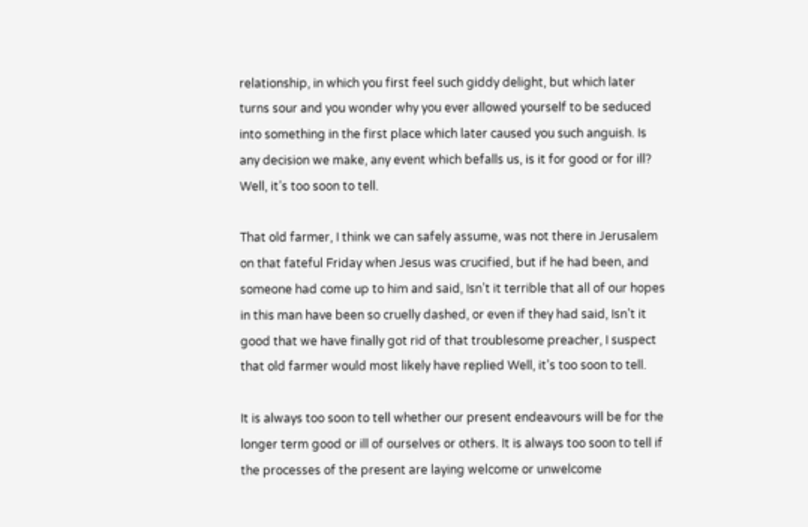relationship, in which you first feel such giddy delight, but which later turns sour and you wonder why you ever allowed yourself to be seduced into something in the first place which later caused you such anguish. Is any decision we make, any event which befalls us, is it for good or for ill? Well, it’s too soon to tell.

That old farmer, I think we can safely assume, was not there in Jerusalem on that fateful Friday when Jesus was crucified, but if he had been, and someone had come up to him and said, Isn’t it terrible that all of our hopes in this man have been so cruelly dashed, or even if they had said, Isn’t it good that we have finally got rid of that troublesome preacher, I suspect that old farmer would most likely have replied Well, it’s too soon to tell.

It is always too soon to tell whether our present endeavours will be for the longer term good or ill of ourselves or others. It is always too soon to tell if the processes of the present are laying welcome or unwelcome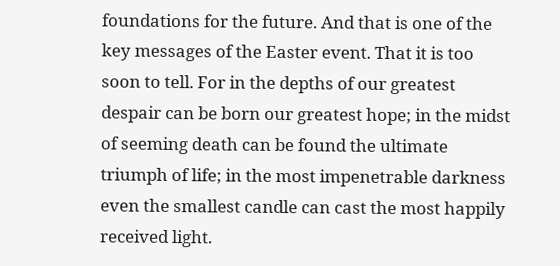foundations for the future. And that is one of the key messages of the Easter event. That it is too soon to tell. For in the depths of our greatest despair can be born our greatest hope; in the midst of seeming death can be found the ultimate triumph of life; in the most impenetrable darkness even the smallest candle can cast the most happily received light.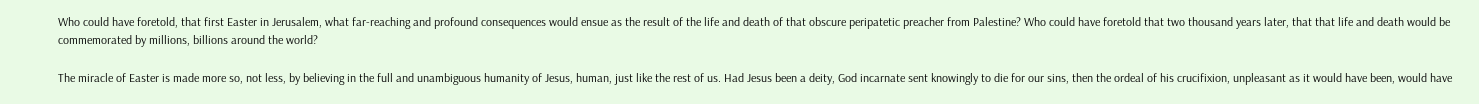Who could have foretold, that first Easter in Jerusalem, what far-reaching and profound consequences would ensue as the result of the life and death of that obscure peripatetic preacher from Palestine? Who could have foretold that two thousand years later, that that life and death would be commemorated by millions, billions around the world?

The miracle of Easter is made more so, not less, by believing in the full and unambiguous humanity of Jesus, human, just like the rest of us. Had Jesus been a deity, God incarnate sent knowingly to die for our sins, then the ordeal of his crucifixion, unpleasant as it would have been, would have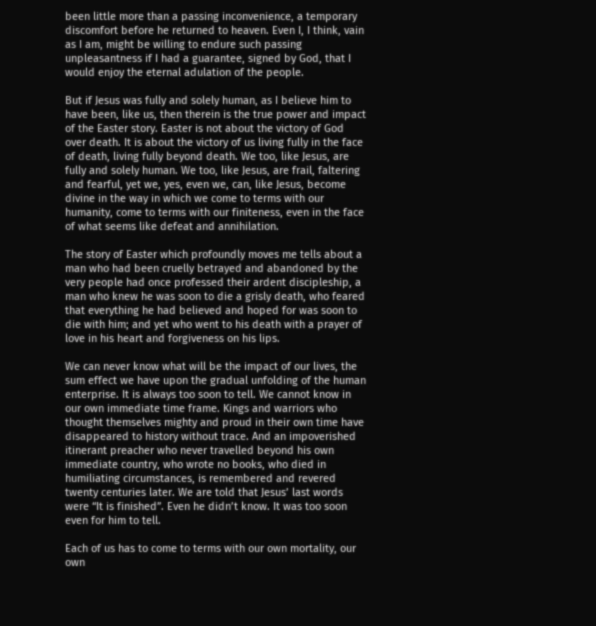been little more than a passing inconvenience, a temporary discomfort before he returned to heaven. Even I, I think, vain as I am, might be willing to endure such passing unpleasantness if I had a guarantee, signed by God, that I would enjoy the eternal adulation of the people.

But if Jesus was fully and solely human, as I believe him to have been, like us, then therein is the true power and impact of the Easter story. Easter is not about the victory of God over death. It is about the victory of us living fully in the face of death, living fully beyond death. We too, like Jesus, are fully and solely human. We too, like Jesus, are frail, faltering and fearful, yet we, yes, even we, can, like Jesus, become divine in the way in which we come to terms with our humanity, come to terms with our finiteness, even in the face of what seems like defeat and annihilation.

The story of Easter which profoundly moves me tells about a man who had been cruelly betrayed and abandoned by the very people had once professed their ardent discipleship, a man who knew he was soon to die a grisly death, who feared that everything he had believed and hoped for was soon to die with him; and yet who went to his death with a prayer of love in his heart and forgiveness on his lips.

We can never know what will be the impact of our lives, the sum effect we have upon the gradual unfolding of the human enterprise. It is always too soon to tell. We cannot know in our own immediate time frame. Kings and warriors who thought themselves mighty and proud in their own time have disappeared to history without trace. And an impoverished itinerant preacher who never travelled beyond his own immediate country, who wrote no books, who died in humiliating circumstances, is remembered and revered twenty centuries later. We are told that Jesus’ last words were “It is finished”. Even he didn’t know. It was too soon even for him to tell.

Each of us has to come to terms with our own mortality, our own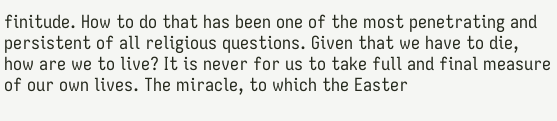finitude. How to do that has been one of the most penetrating and persistent of all religious questions. Given that we have to die, how are we to live? It is never for us to take full and final measure of our own lives. The miracle, to which the Easter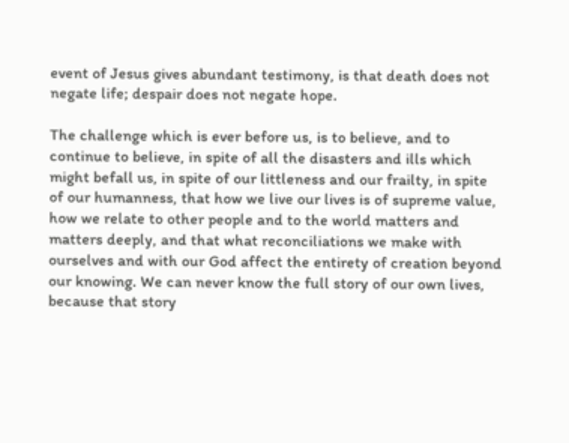event of Jesus gives abundant testimony, is that death does not negate life; despair does not negate hope.

The challenge which is ever before us, is to believe, and to continue to believe, in spite of all the disasters and ills which might befall us, in spite of our littleness and our frailty, in spite of our humanness, that how we live our lives is of supreme value, how we relate to other people and to the world matters and matters deeply, and that what reconciliations we make with ourselves and with our God affect the entirety of creation beyond our knowing. We can never know the full story of our own lives, because that story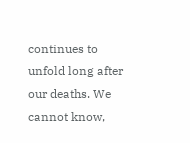continues to unfold long after our deaths. We cannot know,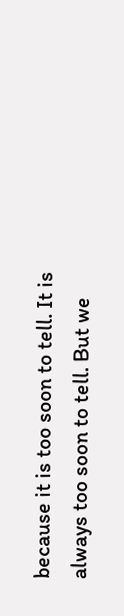because it is too soon to tell. It is always too soon to tell. But we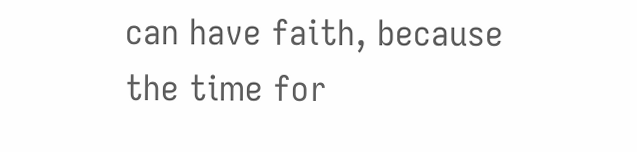can have faith, because the time for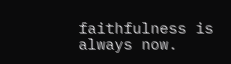faithfulness is always now.